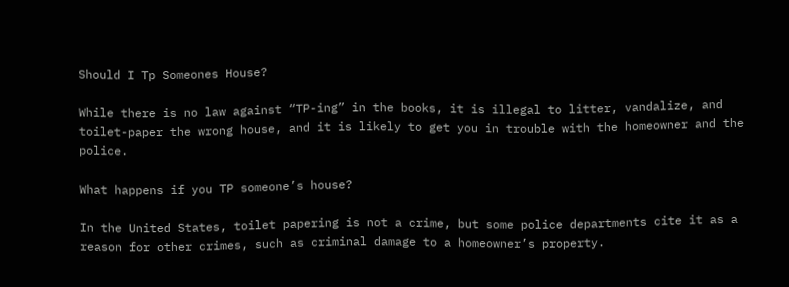Should I Tp Someones House?

While there is no law against “TP-ing” in the books, it is illegal to litter, vandalize, and toilet-paper the wrong house, and it is likely to get you in trouble with the homeowner and the police.

What happens if you TP someone’s house?

In the United States, toilet papering is not a crime, but some police departments cite it as a reason for other crimes, such as criminal damage to a homeowner’s property.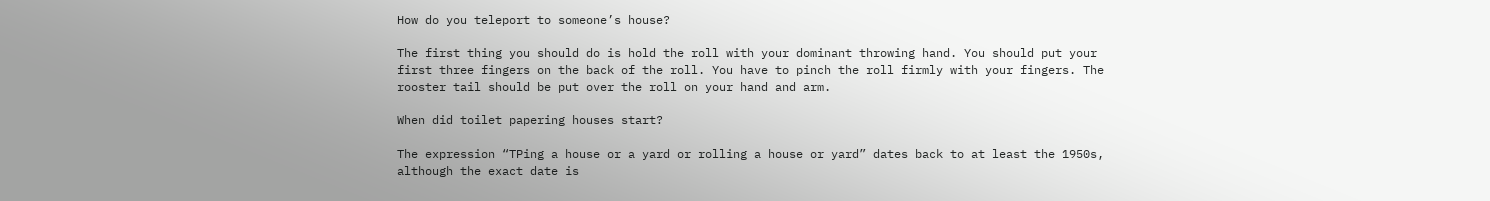How do you teleport to someone’s house?

The first thing you should do is hold the roll with your dominant throwing hand. You should put your first three fingers on the back of the roll. You have to pinch the roll firmly with your fingers. The rooster tail should be put over the roll on your hand and arm.

When did toilet papering houses start?

The expression “TPing a house or a yard or rolling a house or yard” dates back to at least the 1950s, although the exact date is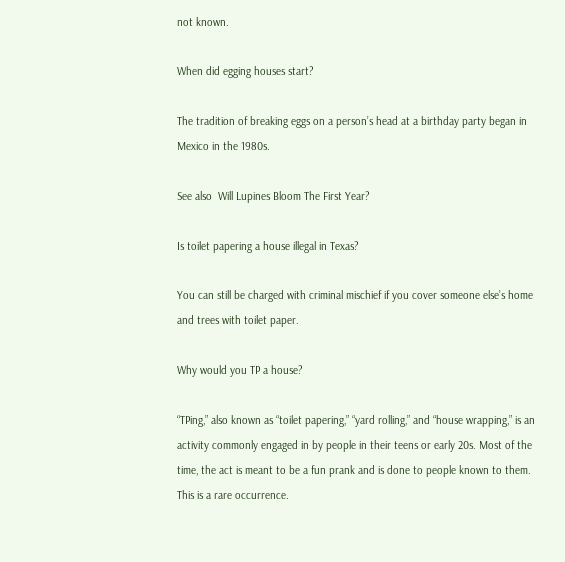not known.

When did egging houses start?

The tradition of breaking eggs on a person’s head at a birthday party began in Mexico in the 1980s.

See also  Will Lupines Bloom The First Year?

Is toilet papering a house illegal in Texas?

You can still be charged with criminal mischief if you cover someone else’s home and trees with toilet paper.

Why would you TP a house?

“TPing,” also known as “toilet papering,” “yard rolling,” and “house wrapping,” is an activity commonly engaged in by people in their teens or early 20s. Most of the time, the act is meant to be a fun prank and is done to people known to them. This is a rare occurrence.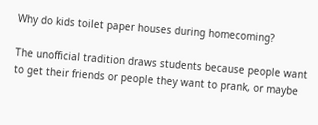Why do kids toilet paper houses during homecoming?

The unofficial tradition draws students because people want to get their friends or people they want to prank, or maybe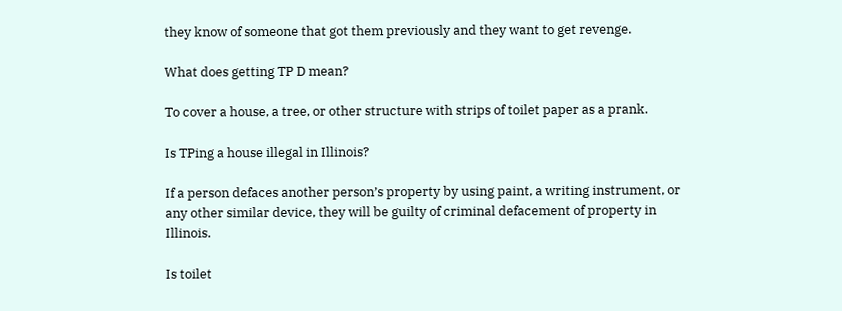they know of someone that got them previously and they want to get revenge.

What does getting TP D mean?

To cover a house, a tree, or other structure with strips of toilet paper as a prank.

Is TPing a house illegal in Illinois?

If a person defaces another person’s property by using paint, a writing instrument, or any other similar device, they will be guilty of criminal defacement of property in Illinois.

Is toilet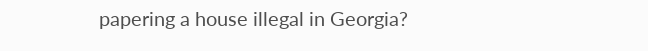papering a house illegal in Georgia?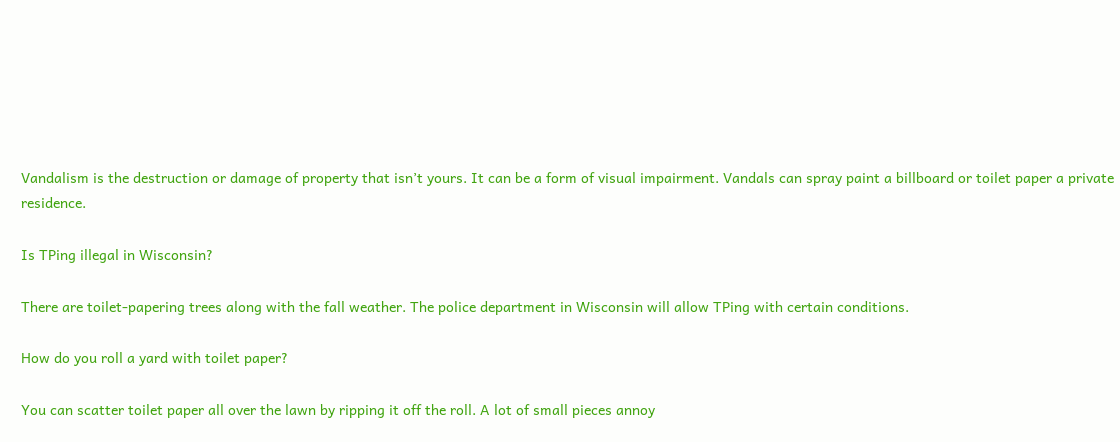Vandalism is the destruction or damage of property that isn’t yours. It can be a form of visual impairment. Vandals can spray paint a billboard or toilet paper a private residence.

Is TPing illegal in Wisconsin?

There are toilet-papering trees along with the fall weather. The police department in Wisconsin will allow TPing with certain conditions.

How do you roll a yard with toilet paper?

You can scatter toilet paper all over the lawn by ripping it off the roll. A lot of small pieces annoy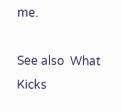me.

See also  What Kicks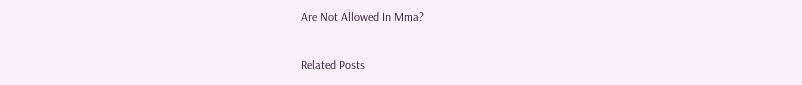Are Not Allowed In Mma?

Related Posts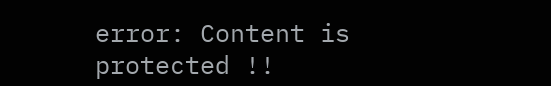error: Content is protected !!